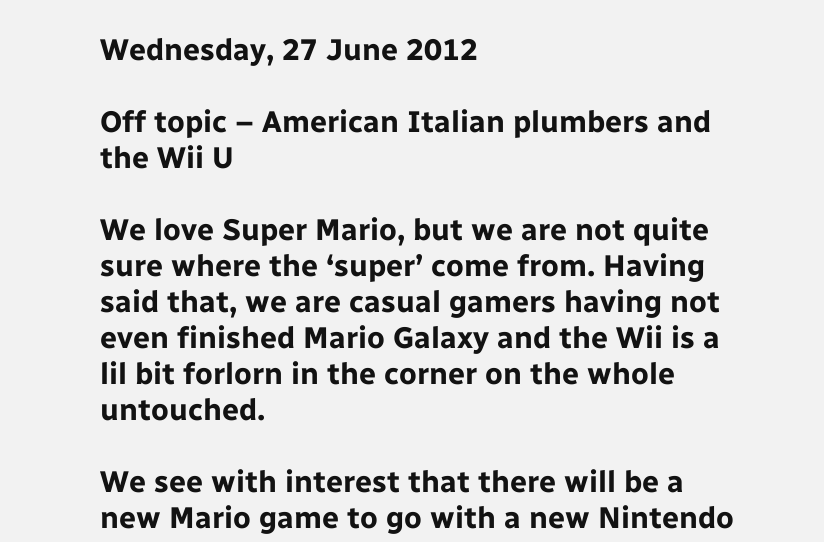Wednesday, 27 June 2012

Off topic – American Italian plumbers and the Wii U

We love Super Mario, but we are not quite sure where the ‘super’ come from. Having said that, we are casual gamers having not even finished Mario Galaxy and the Wii is a lil bit forlorn in the corner on the whole untouched.

We see with interest that there will be a new Mario game to go with a new Nintendo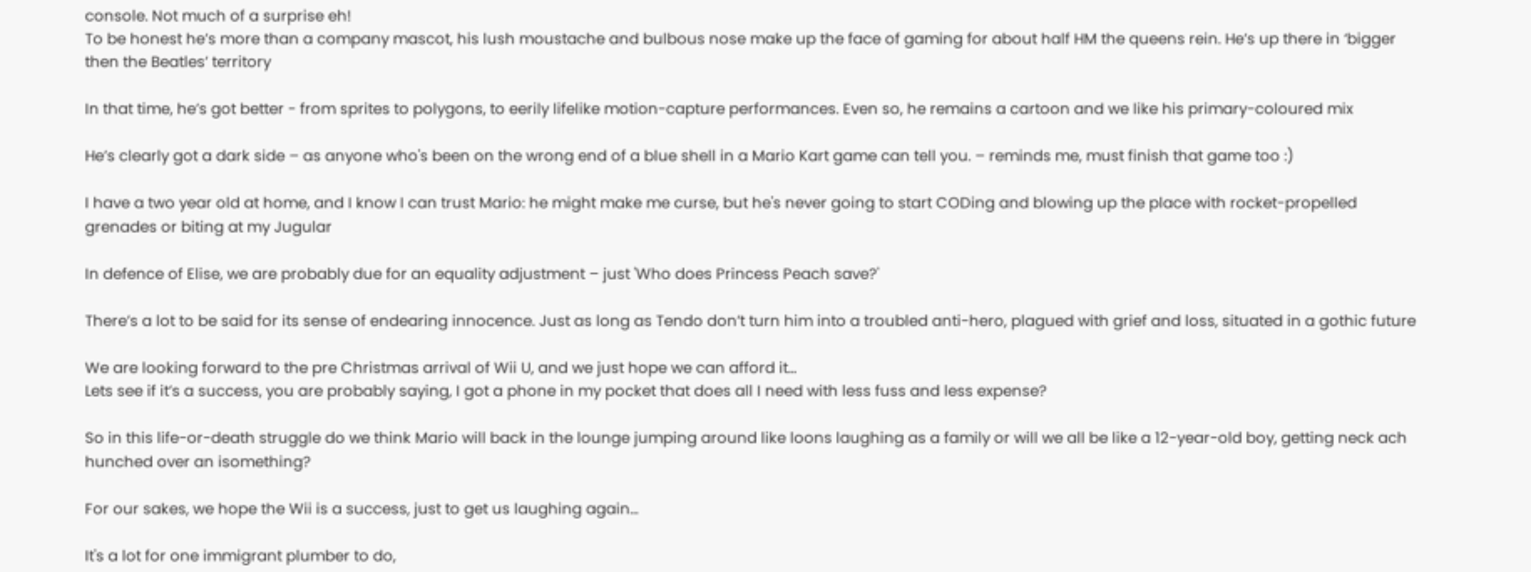console. Not much of a surprise eh!
To be honest he’s more than a company mascot, his lush moustache and bulbous nose make up the face of gaming for about half HM the queens rein. He’s up there in ‘bigger then the Beatles’ territory

In that time, he’s got better - from sprites to polygons, to eerily lifelike motion-capture performances. Even so, he remains a cartoon and we like his primary-coloured mix

He’s clearly got a dark side – as anyone who's been on the wrong end of a blue shell in a Mario Kart game can tell you. – reminds me, must finish that game too :)

I have a two year old at home, and I know I can trust Mario: he might make me curse, but he's never going to start CODing and blowing up the place with rocket-propelled grenades or biting at my Jugular

In defence of Elise, we are probably due for an equality adjustment – just 'Who does Princess Peach save?'

There’s a lot to be said for its sense of endearing innocence. Just as long as Tendo don’t turn him into a troubled anti-hero, plagued with grief and loss, situated in a gothic future

We are looking forward to the pre Christmas arrival of Wii U, and we just hope we can afford it…
Lets see if it’s a success, you are probably saying, I got a phone in my pocket that does all I need with less fuss and less expense?

So in this life-or-death struggle do we think Mario will back in the lounge jumping around like loons laughing as a family or will we all be like a 12-year-old boy, getting neck ach hunched over an isomething?

For our sakes, we hope the Wii is a success, just to get us laughing again…

It's a lot for one immigrant plumber to do,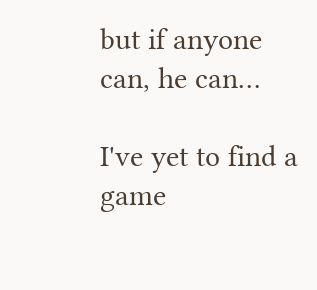but if anyone can, he can…

I've yet to find a game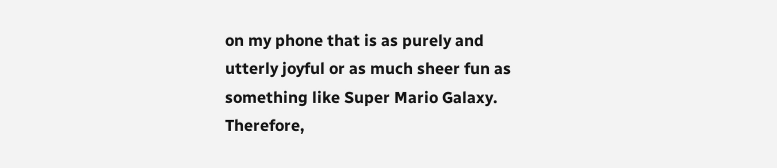on my phone that is as purely and utterly joyful or as much sheer fun as something like Super Mario Galaxy. Therefore,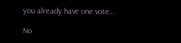you already have one vote…

No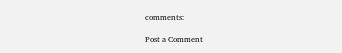comments:

Post a Comment